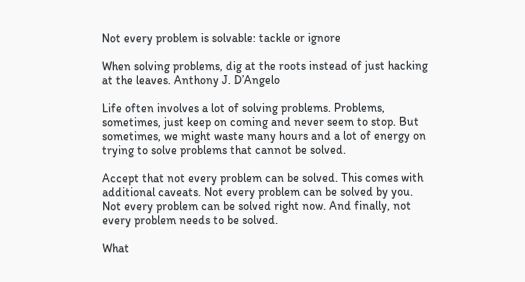Not every problem is solvable: tackle or ignore

When solving problems, dig at the roots instead of just hacking at the leaves. Anthony J. D’Angelo

Life often involves a lot of solving problems. Problems, sometimes, just keep on coming and never seem to stop. But sometimes, we might waste many hours and a lot of energy on trying to solve problems that cannot be solved.

Accept that not every problem can be solved. This comes with additional caveats. Not every problem can be solved by you. Not every problem can be solved right now. And finally, not every problem needs to be solved.

What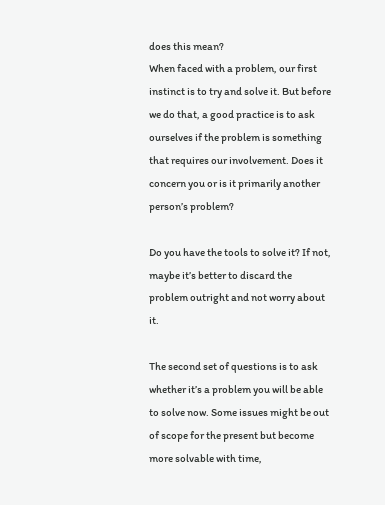does this mean?
When faced with a problem, our first instinct is to try and solve it. But before we do that, a good practice is to ask ourselves if the problem is something that requires our involvement. Does it concern you or is it primarily another person’s problem?

Do you have the tools to solve it? If not, maybe it’s better to discard the problem outright and not worry about it.

The second set of questions is to ask whether it’s a problem you will be able to solve now. Some issues might be out of scope for the present but become more solvable with time,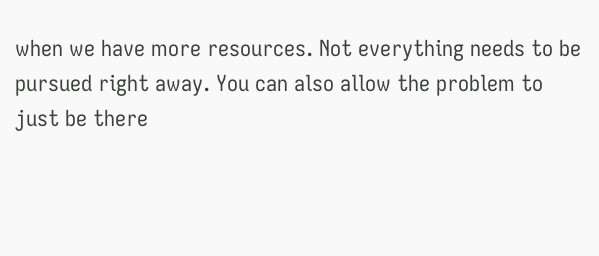when we have more resources. Not everything needs to be pursued right away. You can also allow the problem to just be there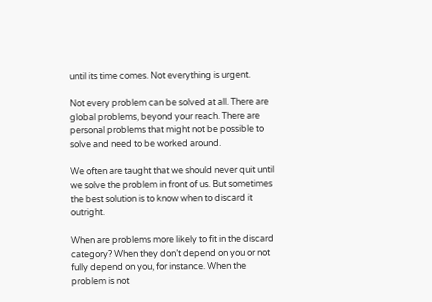until its time comes. Not everything is urgent.

Not every problem can be solved at all. There are global problems, beyond your reach. There are personal problems that might not be possible to solve and need to be worked around.

We often are taught that we should never quit until we solve the problem in front of us. But sometimes the best solution is to know when to discard it outright.

When are problems more likely to fit in the discard category? When they don’t depend on you or not fully depend on you, for instance. When the problem is not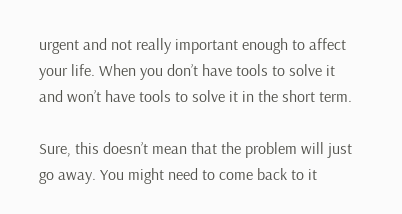urgent and not really important enough to affect your life. When you don’t have tools to solve it and won’t have tools to solve it in the short term.

Sure, this doesn’t mean that the problem will just go away. You might need to come back to it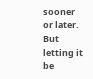sooner or later. But letting it be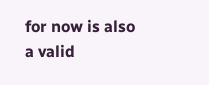for now is also a valid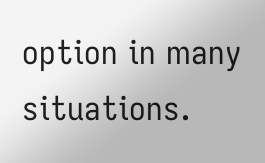option in many situations.